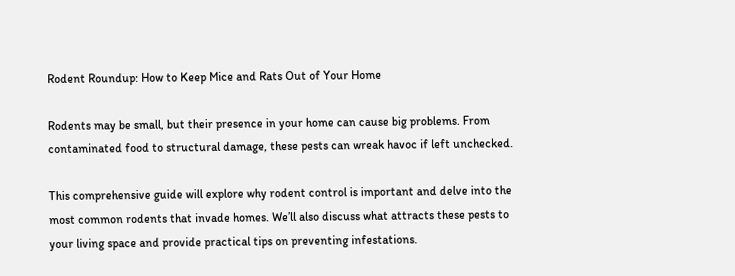Rodent Roundup: How to Keep Mice and Rats Out of Your Home

Rodents may be small, but their presence in your home can cause big problems. From contaminated food to structural damage, these pests can wreak havoc if left unchecked.

This comprehensive guide will explore why rodent control is important and delve into the most common rodents that invade homes. We’ll also discuss what attracts these pests to your living space and provide practical tips on preventing infestations.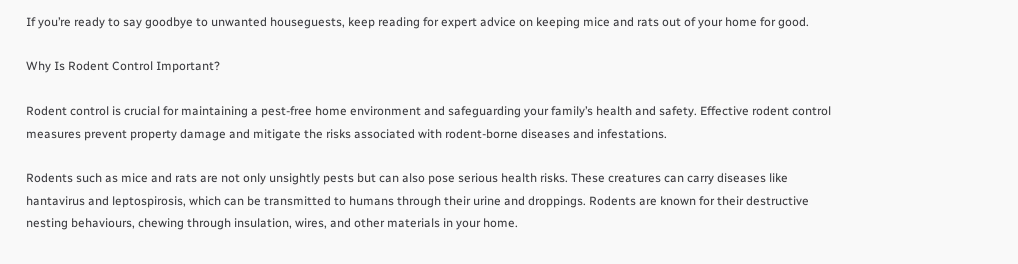If you’re ready to say goodbye to unwanted houseguests, keep reading for expert advice on keeping mice and rats out of your home for good.

Why Is Rodent Control Important?

Rodent control is crucial for maintaining a pest-free home environment and safeguarding your family’s health and safety. Effective rodent control measures prevent property damage and mitigate the risks associated with rodent-borne diseases and infestations.

Rodents such as mice and rats are not only unsightly pests but can also pose serious health risks. These creatures can carry diseases like hantavirus and leptospirosis, which can be transmitted to humans through their urine and droppings. Rodents are known for their destructive nesting behaviours, chewing through insulation, wires, and other materials in your home.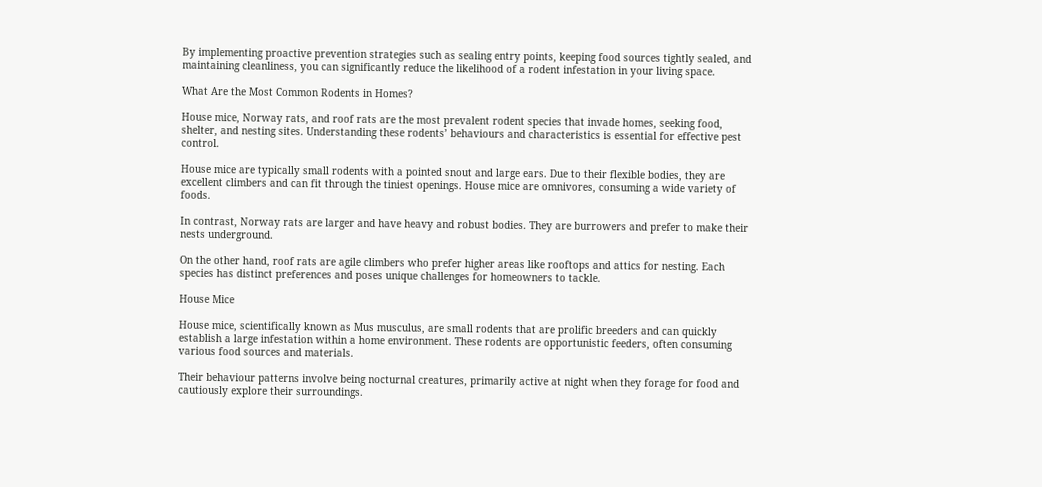By implementing proactive prevention strategies such as sealing entry points, keeping food sources tightly sealed, and maintaining cleanliness, you can significantly reduce the likelihood of a rodent infestation in your living space.

What Are the Most Common Rodents in Homes?

House mice, Norway rats, and roof rats are the most prevalent rodent species that invade homes, seeking food, shelter, and nesting sites. Understanding these rodents’ behaviours and characteristics is essential for effective pest control.

House mice are typically small rodents with a pointed snout and large ears. Due to their flexible bodies, they are excellent climbers and can fit through the tiniest openings. House mice are omnivores, consuming a wide variety of foods.

In contrast, Norway rats are larger and have heavy and robust bodies. They are burrowers and prefer to make their nests underground.

On the other hand, roof rats are agile climbers who prefer higher areas like rooftops and attics for nesting. Each species has distinct preferences and poses unique challenges for homeowners to tackle.

House Mice

House mice, scientifically known as Mus musculus, are small rodents that are prolific breeders and can quickly establish a large infestation within a home environment. These rodents are opportunistic feeders, often consuming various food sources and materials.

Their behaviour patterns involve being nocturnal creatures, primarily active at night when they forage for food and cautiously explore their surroundings.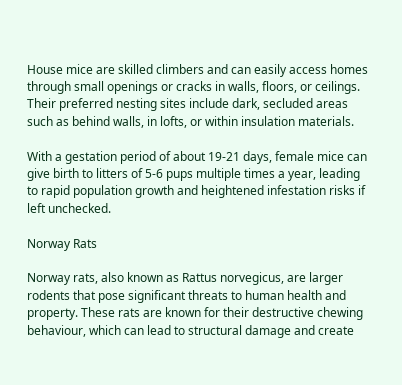House mice are skilled climbers and can easily access homes through small openings or cracks in walls, floors, or ceilings. Their preferred nesting sites include dark, secluded areas such as behind walls, in lofts, or within insulation materials.

With a gestation period of about 19-21 days, female mice can give birth to litters of 5-6 pups multiple times a year, leading to rapid population growth and heightened infestation risks if left unchecked.

Norway Rats

Norway rats, also known as Rattus norvegicus, are larger rodents that pose significant threats to human health and property. These rats are known for their destructive chewing behaviour, which can lead to structural damage and create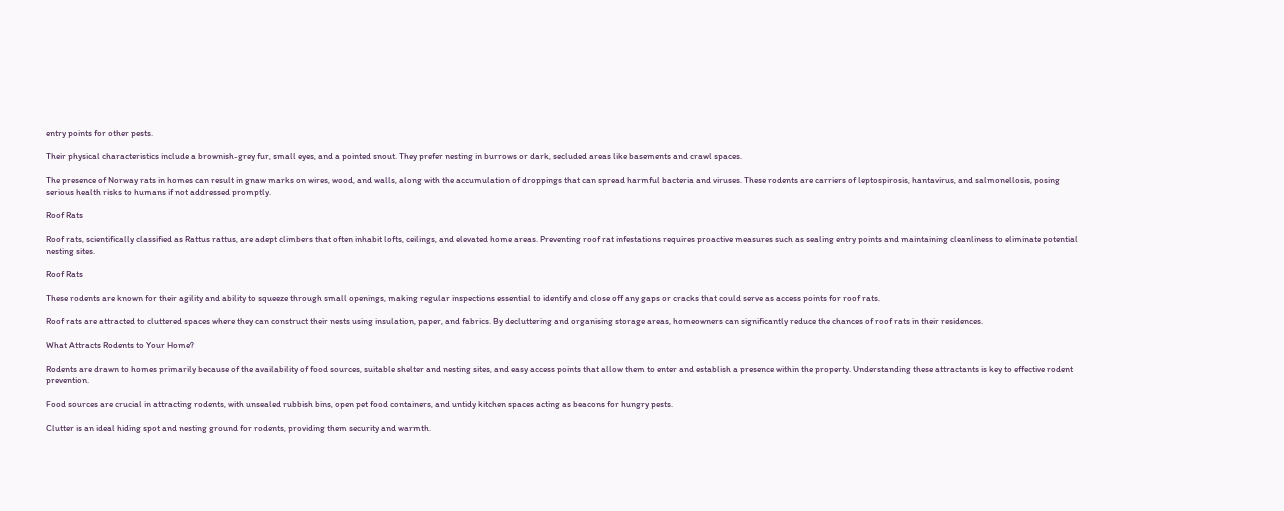entry points for other pests.

Their physical characteristics include a brownish-grey fur, small eyes, and a pointed snout. They prefer nesting in burrows or dark, secluded areas like basements and crawl spaces.

The presence of Norway rats in homes can result in gnaw marks on wires, wood, and walls, along with the accumulation of droppings that can spread harmful bacteria and viruses. These rodents are carriers of leptospirosis, hantavirus, and salmonellosis, posing serious health risks to humans if not addressed promptly.

Roof Rats

Roof rats, scientifically classified as Rattus rattus, are adept climbers that often inhabit lofts, ceilings, and elevated home areas. Preventing roof rat infestations requires proactive measures such as sealing entry points and maintaining cleanliness to eliminate potential nesting sites.

Roof Rats

These rodents are known for their agility and ability to squeeze through small openings, making regular inspections essential to identify and close off any gaps or cracks that could serve as access points for roof rats.

Roof rats are attracted to cluttered spaces where they can construct their nests using insulation, paper, and fabrics. By decluttering and organising storage areas, homeowners can significantly reduce the chances of roof rats in their residences.

What Attracts Rodents to Your Home?

Rodents are drawn to homes primarily because of the availability of food sources, suitable shelter and nesting sites, and easy access points that allow them to enter and establish a presence within the property. Understanding these attractants is key to effective rodent prevention.

Food sources are crucial in attracting rodents, with unsealed rubbish bins, open pet food containers, and untidy kitchen spaces acting as beacons for hungry pests.

Clutter is an ideal hiding spot and nesting ground for rodents, providing them security and warmth.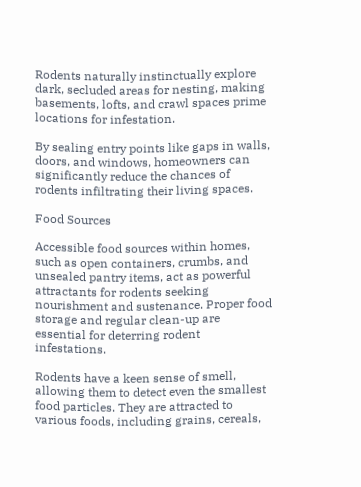Rodents naturally instinctually explore dark, secluded areas for nesting, making basements, lofts, and crawl spaces prime locations for infestation.

By sealing entry points like gaps in walls, doors, and windows, homeowners can significantly reduce the chances of rodents infiltrating their living spaces.

Food Sources

Accessible food sources within homes, such as open containers, crumbs, and unsealed pantry items, act as powerful attractants for rodents seeking nourishment and sustenance. Proper food storage and regular clean-up are essential for deterring rodent infestations.

Rodents have a keen sense of smell, allowing them to detect even the smallest food particles. They are attracted to various foods, including grains, cereals,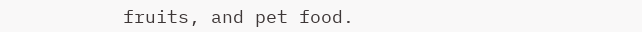fruits, and pet food.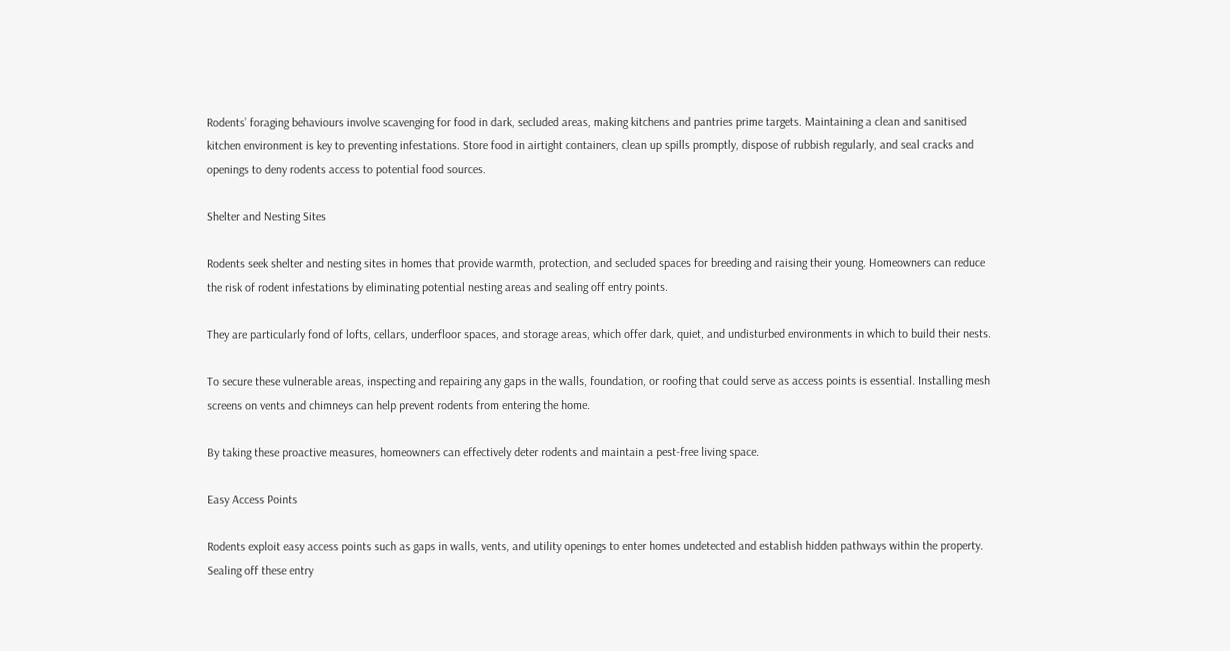Rodents’ foraging behaviours involve scavenging for food in dark, secluded areas, making kitchens and pantries prime targets. Maintaining a clean and sanitised kitchen environment is key to preventing infestations. Store food in airtight containers, clean up spills promptly, dispose of rubbish regularly, and seal cracks and openings to deny rodents access to potential food sources.

Shelter and Nesting Sites

Rodents seek shelter and nesting sites in homes that provide warmth, protection, and secluded spaces for breeding and raising their young. Homeowners can reduce the risk of rodent infestations by eliminating potential nesting areas and sealing off entry points.

They are particularly fond of lofts, cellars, underfloor spaces, and storage areas, which offer dark, quiet, and undisturbed environments in which to build their nests.

To secure these vulnerable areas, inspecting and repairing any gaps in the walls, foundation, or roofing that could serve as access points is essential. Installing mesh screens on vents and chimneys can help prevent rodents from entering the home.

By taking these proactive measures, homeowners can effectively deter rodents and maintain a pest-free living space.

Easy Access Points

Rodents exploit easy access points such as gaps in walls, vents, and utility openings to enter homes undetected and establish hidden pathways within the property. Sealing off these entry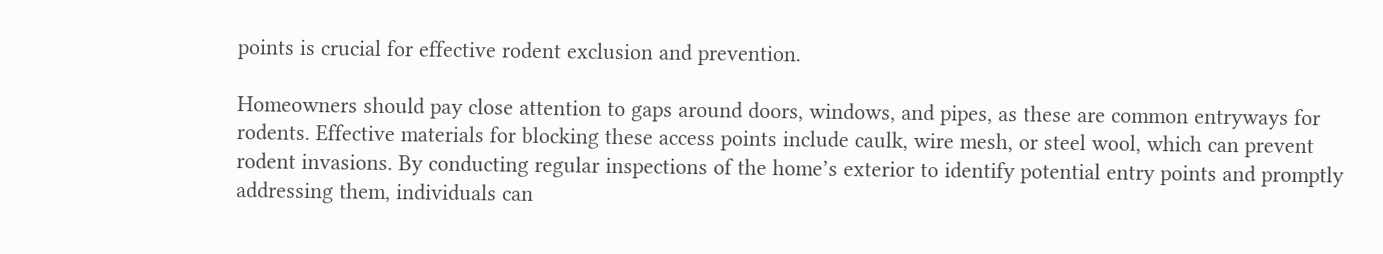points is crucial for effective rodent exclusion and prevention.

Homeowners should pay close attention to gaps around doors, windows, and pipes, as these are common entryways for rodents. Effective materials for blocking these access points include caulk, wire mesh, or steel wool, which can prevent rodent invasions. By conducting regular inspections of the home’s exterior to identify potential entry points and promptly addressing them, individuals can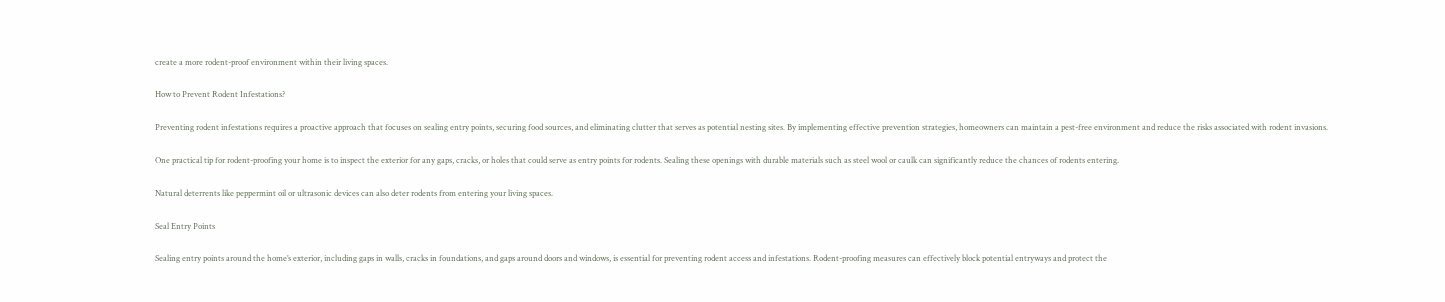create a more rodent-proof environment within their living spaces.

How to Prevent Rodent Infestations?

Preventing rodent infestations requires a proactive approach that focuses on sealing entry points, securing food sources, and eliminating clutter that serves as potential nesting sites. By implementing effective prevention strategies, homeowners can maintain a pest-free environment and reduce the risks associated with rodent invasions.

One practical tip for rodent-proofing your home is to inspect the exterior for any gaps, cracks, or holes that could serve as entry points for rodents. Sealing these openings with durable materials such as steel wool or caulk can significantly reduce the chances of rodents entering.

Natural deterrents like peppermint oil or ultrasonic devices can also deter rodents from entering your living spaces.

Seal Entry Points

Sealing entry points around the home’s exterior, including gaps in walls, cracks in foundations, and gaps around doors and windows, is essential for preventing rodent access and infestations. Rodent-proofing measures can effectively block potential entryways and protect the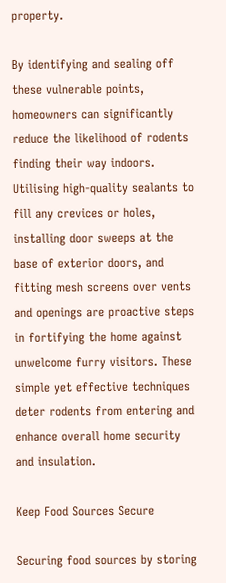property.

By identifying and sealing off these vulnerable points, homeowners can significantly reduce the likelihood of rodents finding their way indoors. Utilising high-quality sealants to fill any crevices or holes, installing door sweeps at the base of exterior doors, and fitting mesh screens over vents and openings are proactive steps in fortifying the home against unwelcome furry visitors. These simple yet effective techniques deter rodents from entering and enhance overall home security and insulation.

Keep Food Sources Secure

Securing food sources by storing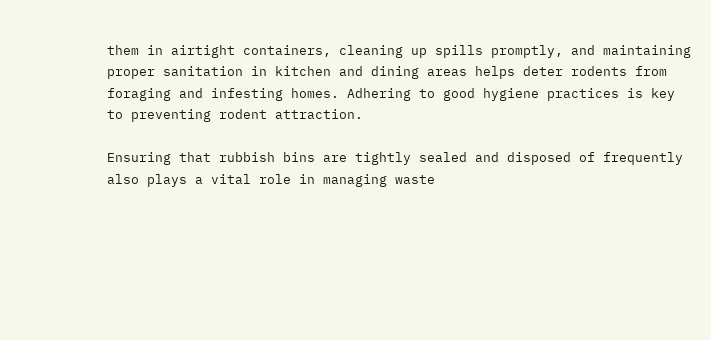them in airtight containers, cleaning up spills promptly, and maintaining proper sanitation in kitchen and dining areas helps deter rodents from foraging and infesting homes. Adhering to good hygiene practices is key to preventing rodent attraction.

Ensuring that rubbish bins are tightly sealed and disposed of frequently also plays a vital role in managing waste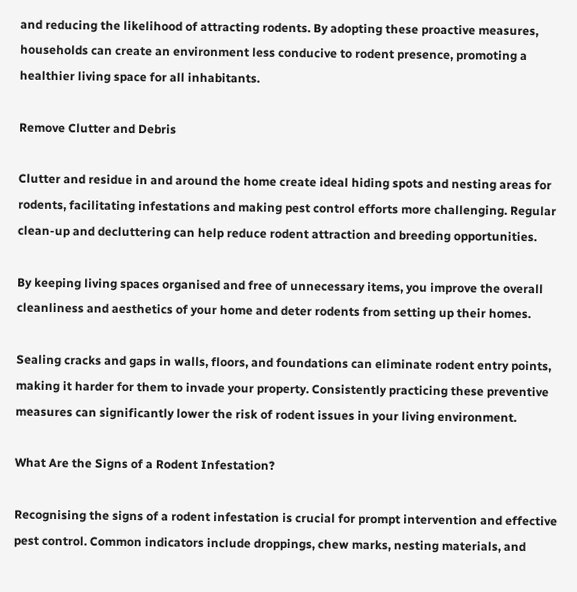and reducing the likelihood of attracting rodents. By adopting these proactive measures, households can create an environment less conducive to rodent presence, promoting a healthier living space for all inhabitants.

Remove Clutter and Debris

Clutter and residue in and around the home create ideal hiding spots and nesting areas for rodents, facilitating infestations and making pest control efforts more challenging. Regular clean-up and decluttering can help reduce rodent attraction and breeding opportunities.

By keeping living spaces organised and free of unnecessary items, you improve the overall cleanliness and aesthetics of your home and deter rodents from setting up their homes.

Sealing cracks and gaps in walls, floors, and foundations can eliminate rodent entry points, making it harder for them to invade your property. Consistently practicing these preventive measures can significantly lower the risk of rodent issues in your living environment.

What Are the Signs of a Rodent Infestation?

Recognising the signs of a rodent infestation is crucial for prompt intervention and effective pest control. Common indicators include droppings, chew marks, nesting materials, and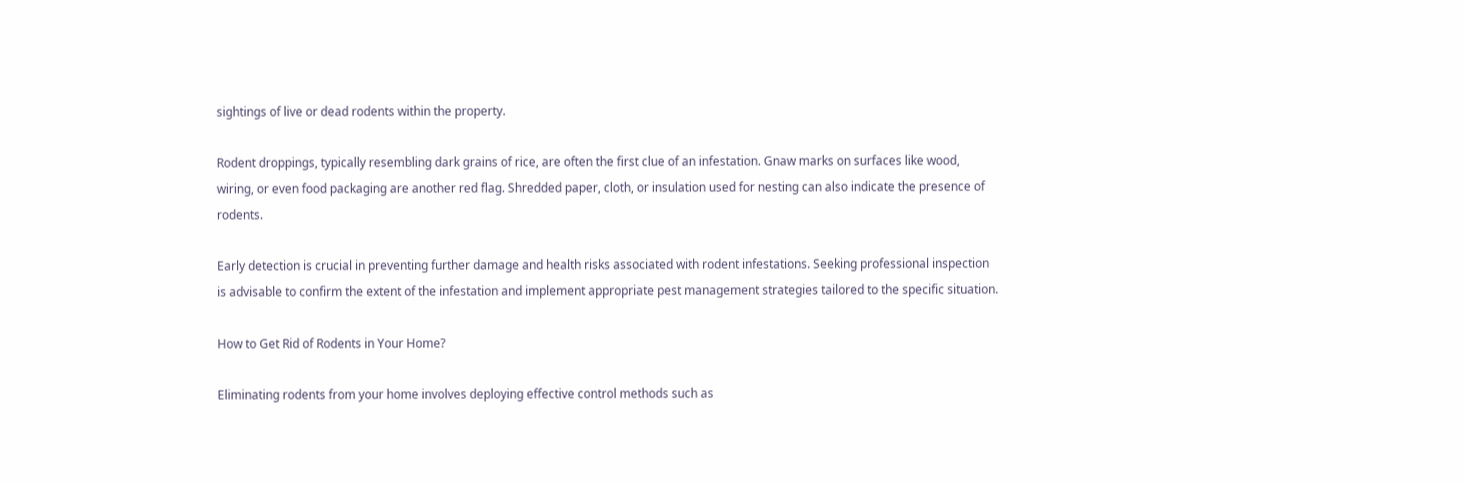sightings of live or dead rodents within the property.

Rodent droppings, typically resembling dark grains of rice, are often the first clue of an infestation. Gnaw marks on surfaces like wood, wiring, or even food packaging are another red flag. Shredded paper, cloth, or insulation used for nesting can also indicate the presence of rodents.

Early detection is crucial in preventing further damage and health risks associated with rodent infestations. Seeking professional inspection is advisable to confirm the extent of the infestation and implement appropriate pest management strategies tailored to the specific situation.

How to Get Rid of Rodents in Your Home?

Eliminating rodents from your home involves deploying effective control methods such as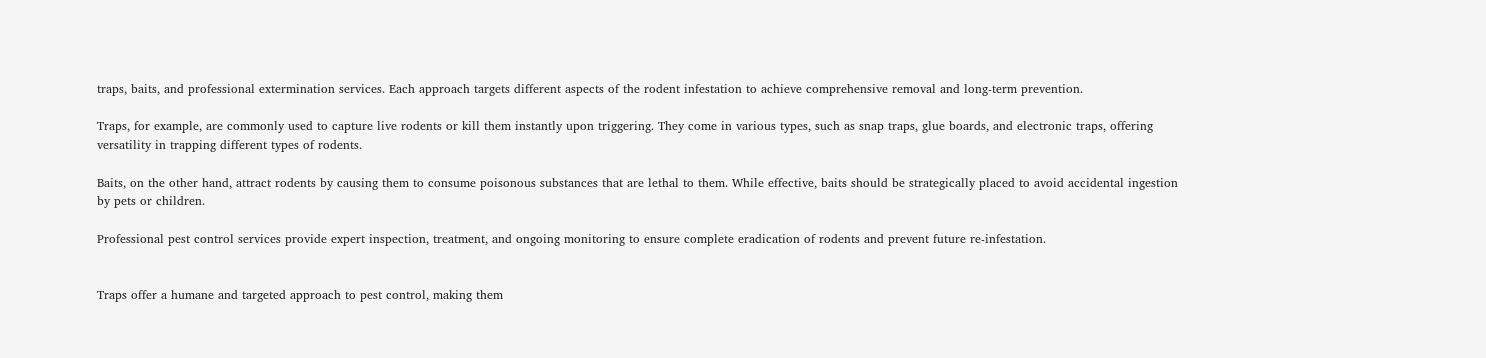traps, baits, and professional extermination services. Each approach targets different aspects of the rodent infestation to achieve comprehensive removal and long-term prevention.

Traps, for example, are commonly used to capture live rodents or kill them instantly upon triggering. They come in various types, such as snap traps, glue boards, and electronic traps, offering versatility in trapping different types of rodents.

Baits, on the other hand, attract rodents by causing them to consume poisonous substances that are lethal to them. While effective, baits should be strategically placed to avoid accidental ingestion by pets or children.

Professional pest control services provide expert inspection, treatment, and ongoing monitoring to ensure complete eradication of rodents and prevent future re-infestation.


Traps offer a humane and targeted approach to pest control, making them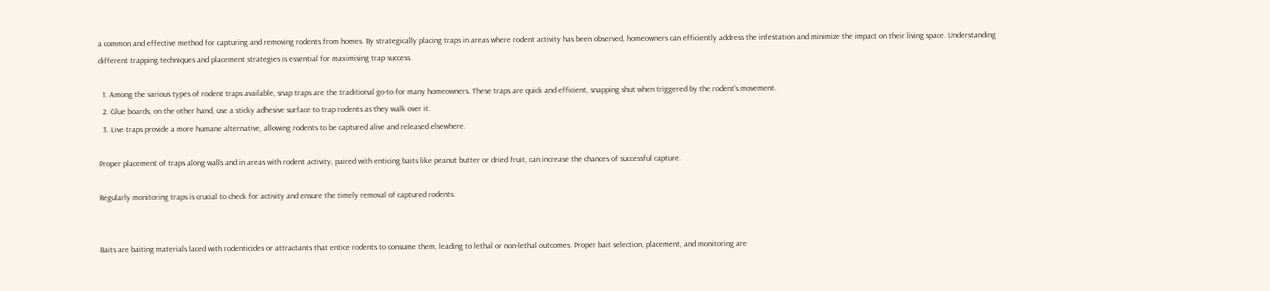a common and effective method for capturing and removing rodents from homes. By strategically placing traps in areas where rodent activity has been observed, homeowners can efficiently address the infestation and minimize the impact on their living space. Understanding different trapping techniques and placement strategies is essential for maximising trap success.

  1. Among the various types of rodent traps available, snap traps are the traditional go-to for many homeowners. These traps are quick and efficient, snapping shut when triggered by the rodent’s movement.
  2. Glue boards, on the other hand, use a sticky adhesive surface to trap rodents as they walk over it.
  3. Live traps provide a more humane alternative, allowing rodents to be captured alive and released elsewhere.

Proper placement of traps along walls and in areas with rodent activity, paired with enticing baits like peanut butter or dried fruit, can increase the chances of successful capture.

Regularly monitoring traps is crucial to check for activity and ensure the timely removal of captured rodents.


Baits are baiting materials laced with rodenticides or attractants that entice rodents to consume them, leading to lethal or non-lethal outcomes. Proper bait selection, placement, and monitoring are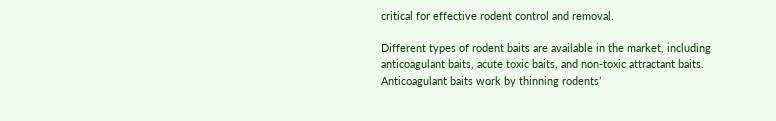critical for effective rodent control and removal.

Different types of rodent baits are available in the market, including anticoagulant baits, acute toxic baits, and non-toxic attractant baits. Anticoagulant baits work by thinning rodents’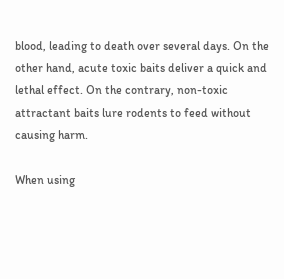blood, leading to death over several days. On the other hand, acute toxic baits deliver a quick and lethal effect. On the contrary, non-toxic attractant baits lure rodents to feed without causing harm.

When using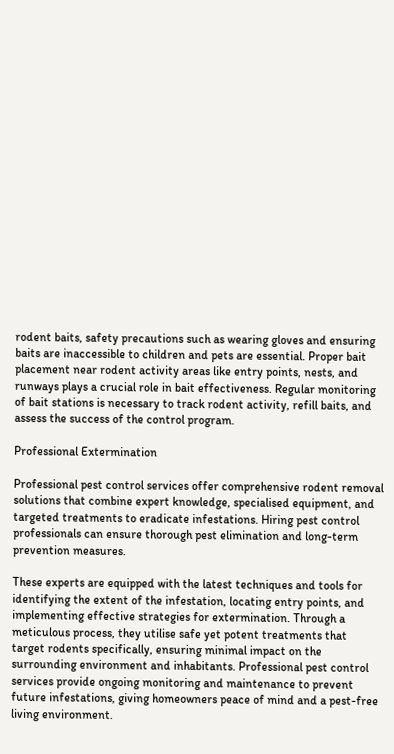rodent baits, safety precautions such as wearing gloves and ensuring baits are inaccessible to children and pets are essential. Proper bait placement near rodent activity areas like entry points, nests, and runways plays a crucial role in bait effectiveness. Regular monitoring of bait stations is necessary to track rodent activity, refill baits, and assess the success of the control program.

Professional Extermination

Professional pest control services offer comprehensive rodent removal solutions that combine expert knowledge, specialised equipment, and targeted treatments to eradicate infestations. Hiring pest control professionals can ensure thorough pest elimination and long-term prevention measures.

These experts are equipped with the latest techniques and tools for identifying the extent of the infestation, locating entry points, and implementing effective strategies for extermination. Through a meticulous process, they utilise safe yet potent treatments that target rodents specifically, ensuring minimal impact on the surrounding environment and inhabitants. Professional pest control services provide ongoing monitoring and maintenance to prevent future infestations, giving homeowners peace of mind and a pest-free living environment.